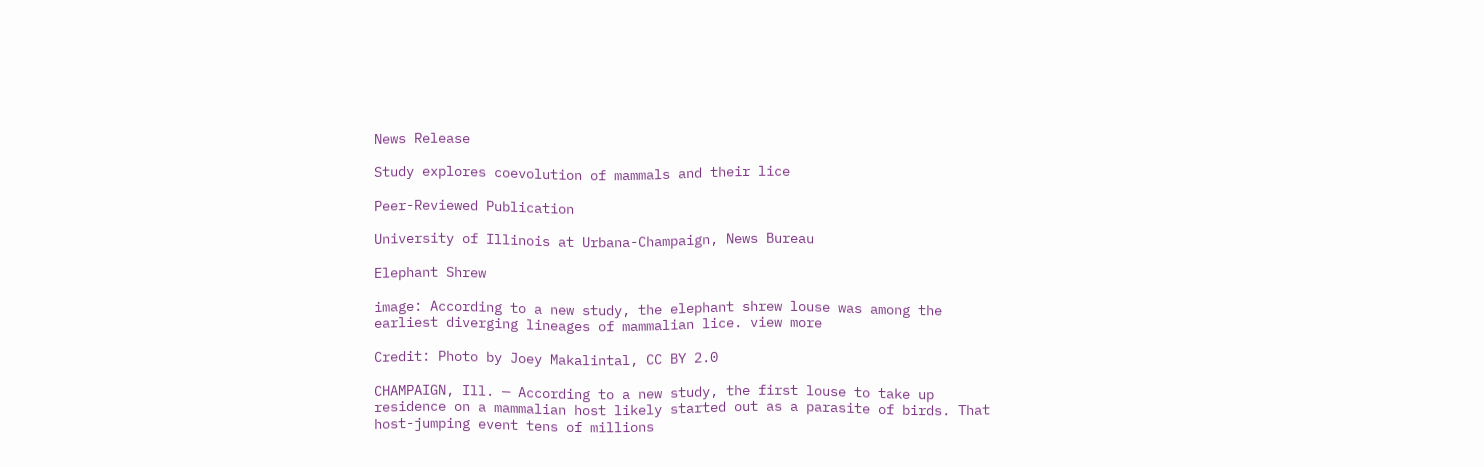News Release

Study explores coevolution of mammals and their lice

Peer-Reviewed Publication

University of Illinois at Urbana-Champaign, News Bureau

Elephant Shrew

image: According to a new study, the elephant shrew louse was among the earliest diverging lineages of mammalian lice. view more

Credit: Photo by Joey Makalintal, CC BY 2.0

CHAMPAIGN, Ill. — According to a new study, the first louse to take up residence on a mammalian host likely started out as a parasite of birds. That host-jumping event tens of millions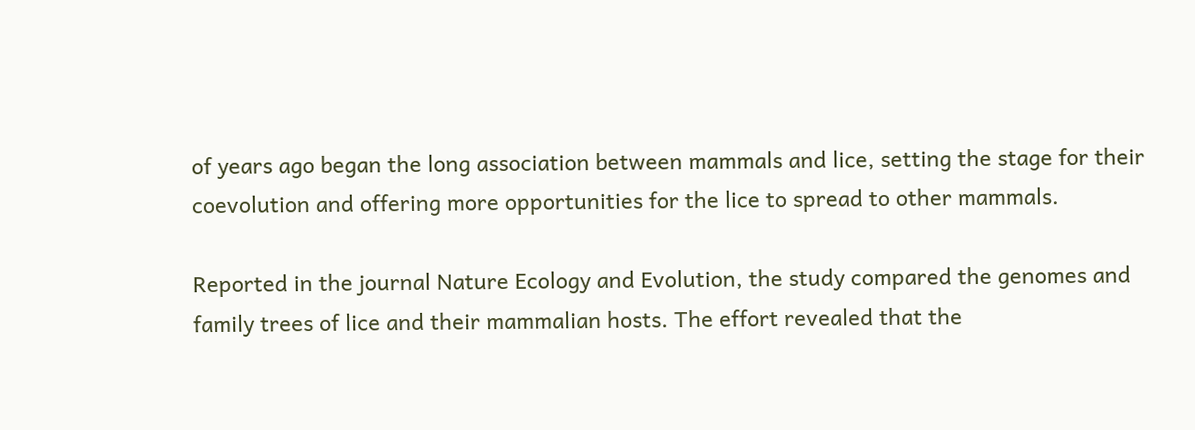of years ago began the long association between mammals and lice, setting the stage for their coevolution and offering more opportunities for the lice to spread to other mammals.

Reported in the journal Nature Ecology and Evolution, the study compared the genomes and family trees of lice and their mammalian hosts. The effort revealed that the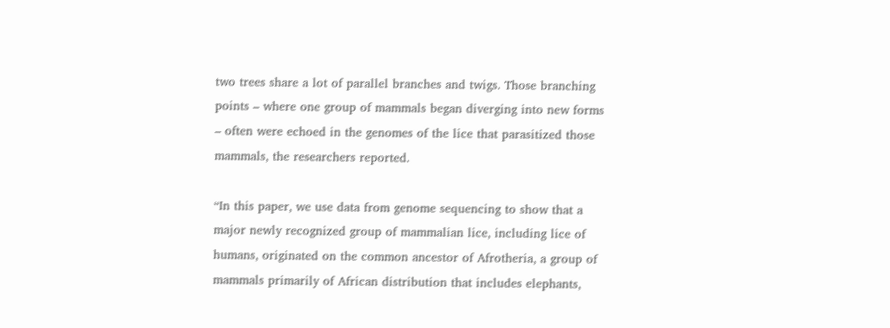two trees share a lot of parallel branches and twigs. Those branching points – where one group of mammals began diverging into new forms – often were echoed in the genomes of the lice that parasitized those mammals, the researchers reported.

“In this paper, we use data from genome sequencing to show that a major newly recognized group of mammalian lice, including lice of humans, originated on the common ancestor of Afrotheria, a group of mammals primarily of African distribution that includes elephants,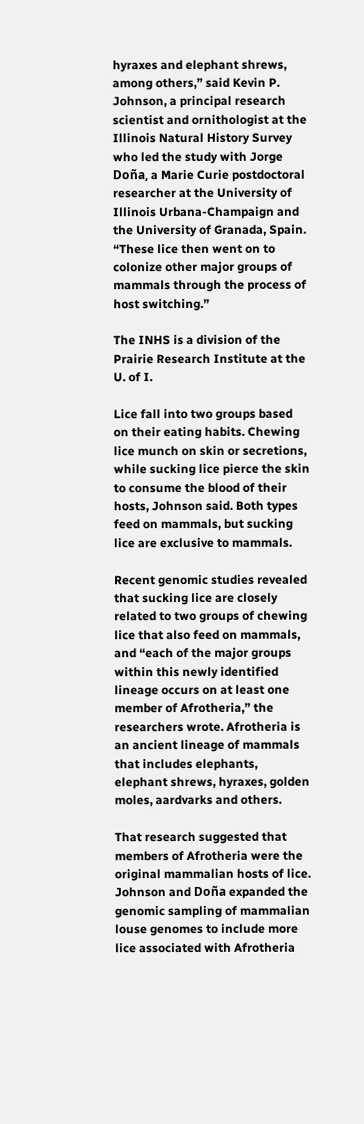hyraxes and elephant shrews, among others,” said Kevin P. Johnson, a principal research scientist and ornithologist at the Illinois Natural History Survey who led the study with Jorge Doña, a Marie Curie postdoctoral researcher at the University of Illinois Urbana-Champaign and the University of Granada, Spain. “These lice then went on to colonize other major groups of mammals through the process of host switching.”

The INHS is a division of the Prairie Research Institute at the U. of I.

Lice fall into two groups based on their eating habits. Chewing lice munch on skin or secretions, while sucking lice pierce the skin to consume the blood of their hosts, Johnson said. Both types feed on mammals, but sucking lice are exclusive to mammals.

Recent genomic studies revealed that sucking lice are closely related to two groups of chewing lice that also feed on mammals, and “each of the major groups within this newly identified lineage occurs on at least one member of Afrotheria,” the researchers wrote. Afrotheria is an ancient lineage of mammals that includes elephants, elephant shrews, hyraxes, golden moles, aardvarks and others.

That research suggested that members of Afrotheria were the original mammalian hosts of lice. Johnson and Doña expanded the genomic sampling of mammalian louse genomes to include more lice associated with Afrotheria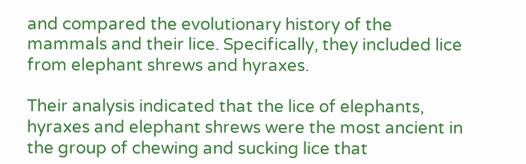and compared the evolutionary history of the mammals and their lice. Specifically, they included lice from elephant shrews and hyraxes.

Their analysis indicated that the lice of elephants, hyraxes and elephant shrews were the most ancient in the group of chewing and sucking lice that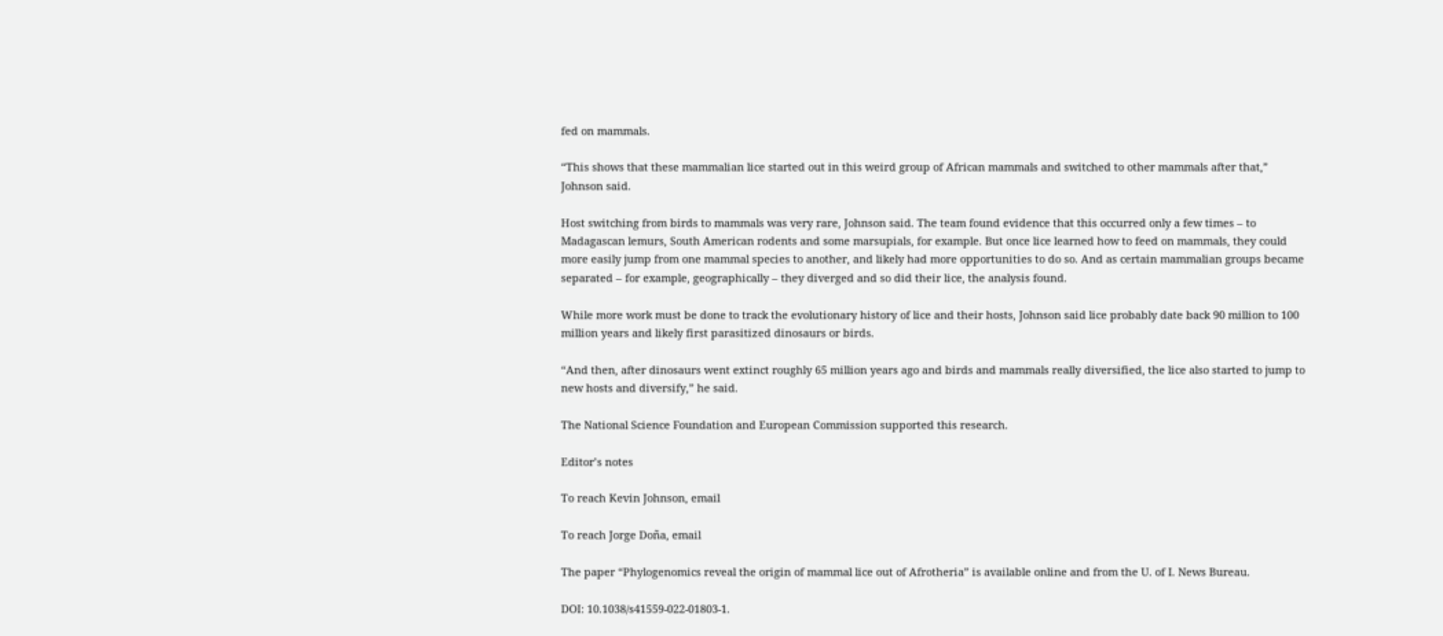fed on mammals.

“This shows that these mammalian lice started out in this weird group of African mammals and switched to other mammals after that,” Johnson said.

Host switching from birds to mammals was very rare, Johnson said. The team found evidence that this occurred only a few times – to Madagascan lemurs, South American rodents and some marsupials, for example. But once lice learned how to feed on mammals, they could more easily jump from one mammal species to another, and likely had more opportunities to do so. And as certain mammalian groups became separated – for example, geographically – they diverged and so did their lice, the analysis found.

While more work must be done to track the evolutionary history of lice and their hosts, Johnson said lice probably date back 90 million to 100 million years and likely first parasitized dinosaurs or birds.

“And then, after dinosaurs went extinct roughly 65 million years ago and birds and mammals really diversified, the lice also started to jump to new hosts and diversify,” he said.

The National Science Foundation and European Commission supported this research.

Editor’s notes

To reach Kevin Johnson, email

To reach Jorge Doña, email

The paper “Phylogenomics reveal the origin of mammal lice out of Afrotheria” is available online and from the U. of I. News Bureau.

DOI: 10.1038/s41559-022-01803-1.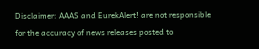Disclaimer: AAAS and EurekAlert! are not responsible for the accuracy of news releases posted to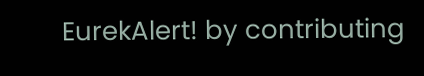EurekAlert! by contributing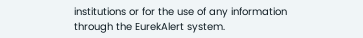institutions or for the use of any information through the EurekAlert system.